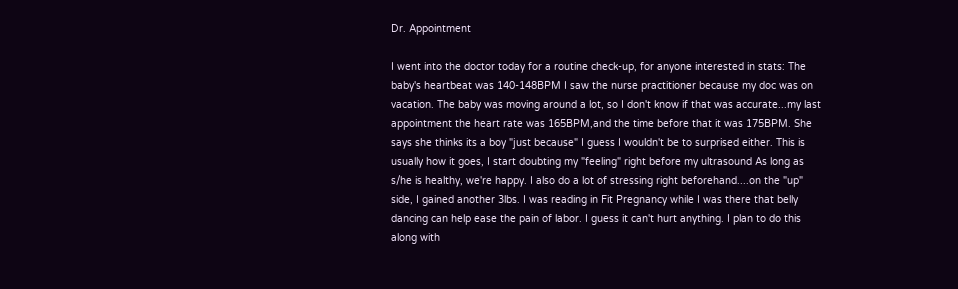Dr. Appointment

I went into the doctor today for a routine check-up, for anyone interested in stats: The baby's heartbeat was 140-148BPM I saw the nurse practitioner because my doc was on vacation. The baby was moving around a lot, so I don't know if that was accurate...my last appointment the heart rate was 165BPM,and the time before that it was 175BPM. She says she thinks its a boy "just because" I guess I wouldn't be to surprised either. This is usually how it goes, I start doubting my "feeling" right before my ultrasound As long as s/he is healthy, we're happy. I also do a lot of stressing right beforehand....on the "up" side, I gained another 3lbs. I was reading in Fit Pregnancy while I was there that belly dancing can help ease the pain of labor. I guess it can't hurt anything. I plan to do this along with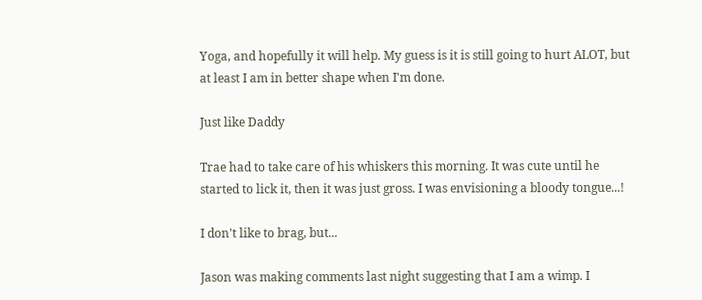Yoga, and hopefully it will help. My guess is it is still going to hurt ALOT, but at least I am in better shape when I'm done.

Just like Daddy

Trae had to take care of his whiskers this morning. It was cute until he started to lick it, then it was just gross. I was envisioning a bloody tongue...!

I don't like to brag, but...

Jason was making comments last night suggesting that I am a wimp. I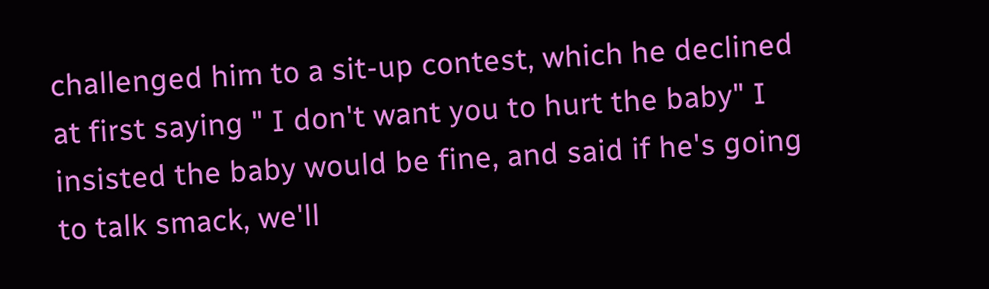challenged him to a sit-up contest, which he declined at first saying " I don't want you to hurt the baby" I insisted the baby would be fine, and said if he's going to talk smack, we'll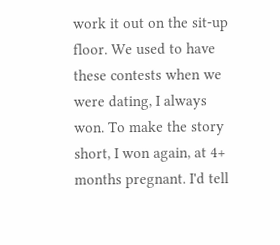work it out on the sit-up floor. We used to have these contests when we were dating, I always won. To make the story short, I won again, at 4+ months pregnant. I'd tell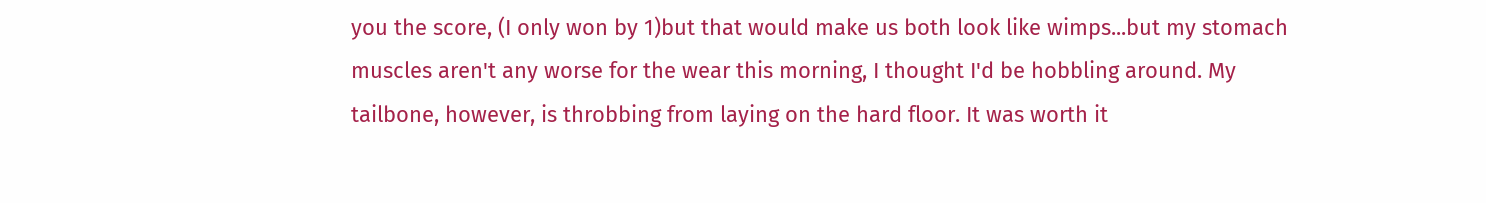you the score, (I only won by 1)but that would make us both look like wimps...but my stomach muscles aren't any worse for the wear this morning, I thought I'd be hobbling around. My tailbone, however, is throbbing from laying on the hard floor. It was worth it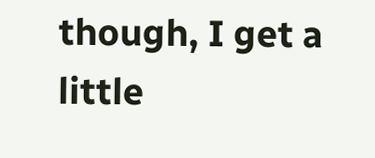though, I get a little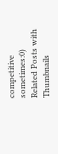competitive sometimes:0)
Related Posts with Thumbnails